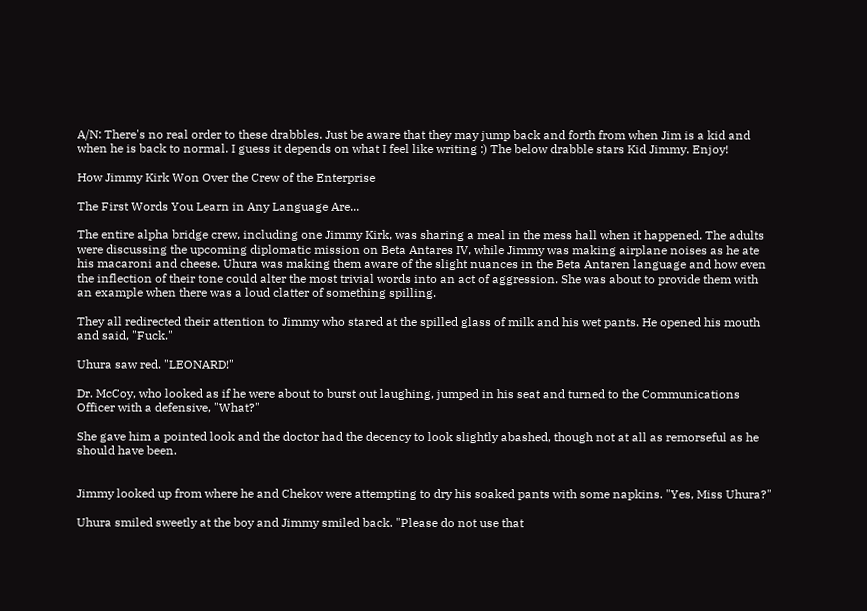A/N: There's no real order to these drabbles. Just be aware that they may jump back and forth from when Jim is a kid and when he is back to normal. I guess it depends on what I feel like writing :) The below drabble stars Kid Jimmy. Enjoy!

How Jimmy Kirk Won Over the Crew of the Enterprise

The First Words You Learn in Any Language Are...

The entire alpha bridge crew, including one Jimmy Kirk, was sharing a meal in the mess hall when it happened. The adults were discussing the upcoming diplomatic mission on Beta Antares IV, while Jimmy was making airplane noises as he ate his macaroni and cheese. Uhura was making them aware of the slight nuances in the Beta Antaren language and how even the inflection of their tone could alter the most trivial words into an act of aggression. She was about to provide them with an example when there was a loud clatter of something spilling.

They all redirected their attention to Jimmy who stared at the spilled glass of milk and his wet pants. He opened his mouth and said, "Fuck."

Uhura saw red. "LEONARD!"

Dr. McCoy, who looked as if he were about to burst out laughing, jumped in his seat and turned to the Communications Officer with a defensive, "What?"

She gave him a pointed look and the doctor had the decency to look slightly abashed, though not at all as remorseful as he should have been.


Jimmy looked up from where he and Chekov were attempting to dry his soaked pants with some napkins. "Yes, Miss Uhura?"

Uhura smiled sweetly at the boy and Jimmy smiled back. "Please do not use that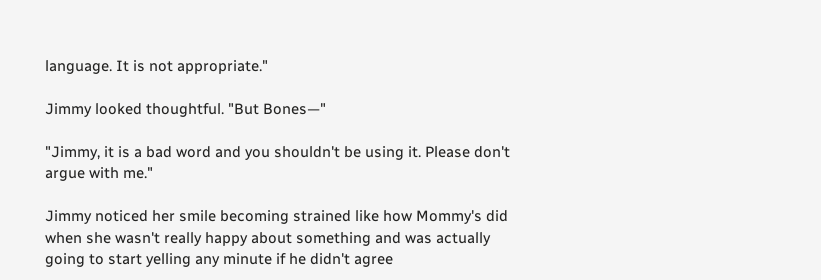language. It is not appropriate."

Jimmy looked thoughtful. "But Bones—"

"Jimmy, it is a bad word and you shouldn't be using it. Please don't argue with me."

Jimmy noticed her smile becoming strained like how Mommy's did when she wasn't really happy about something and was actually going to start yelling any minute if he didn't agree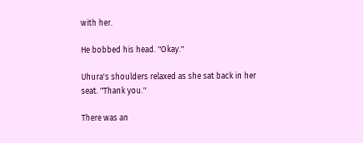with her.

He bobbed his head. "Okay."

Uhura's shoulders relaxed as she sat back in her seat. "Thank you."

There was an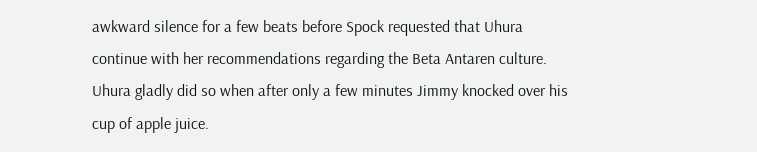awkward silence for a few beats before Spock requested that Uhura continue with her recommendations regarding the Beta Antaren culture. Uhura gladly did so when after only a few minutes Jimmy knocked over his cup of apple juice.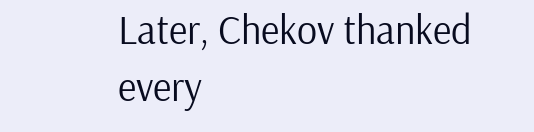Later, Chekov thanked every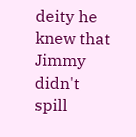deity he knew that Jimmy didn't spill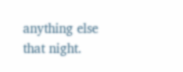anything else that night.